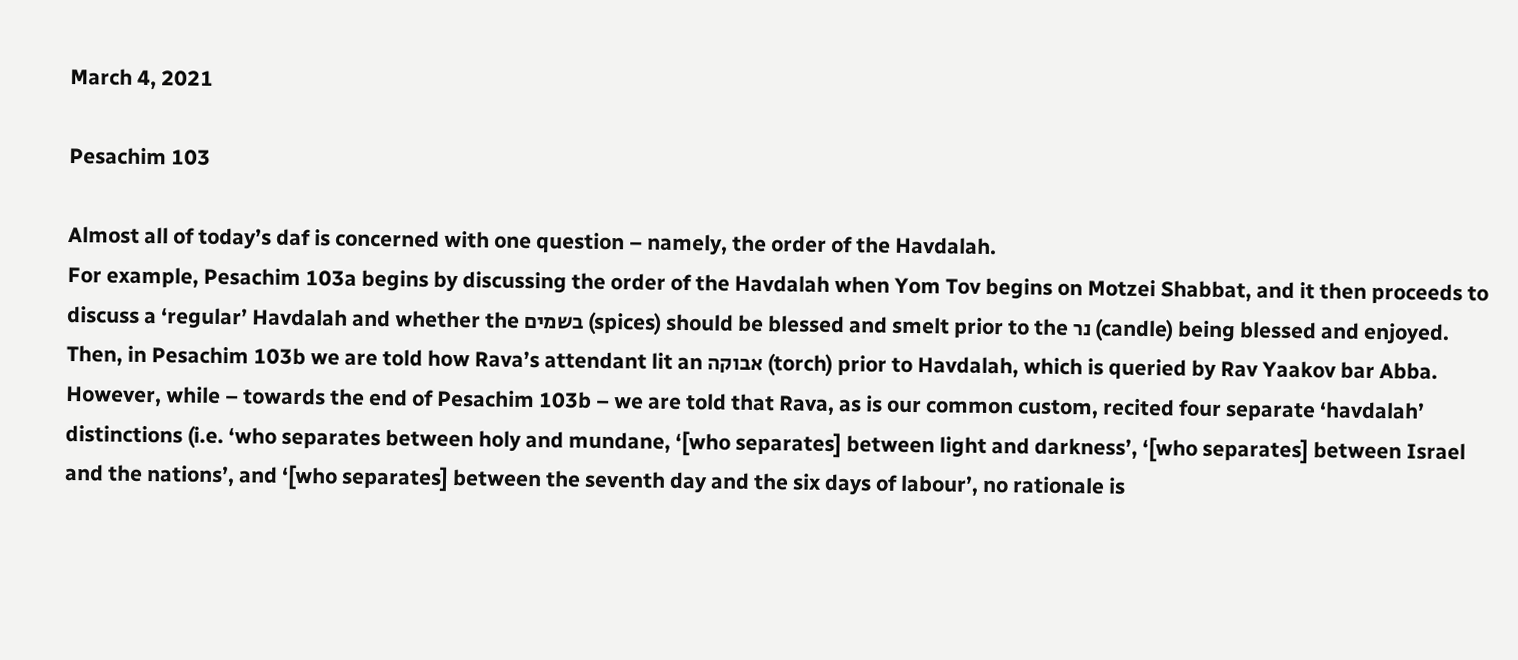March 4, 2021

Pesachim 103

Almost all of today’s daf is concerned with one question – namely, the order of the Havdalah.
For example, Pesachim 103a begins by discussing the order of the Havdalah when Yom Tov begins on Motzei Shabbat, and it then proceeds to discuss a ‘regular’ Havdalah and whether the בשמים (spices) should be blessed and smelt prior to the נר (candle) being blessed and enjoyed.
Then, in Pesachim 103b we are told how Rava’s attendant lit an אבוקה (torch) prior to Havdalah, which is queried by Rav Yaakov bar Abba.
However, while – towards the end of Pesachim 103b – we are told that Rava, as is our common custom, recited four separate ‘havdalah’ distinctions (i.e. ‘who separates between holy and mundane, ‘[who separates] between light and darkness’, ‘[who separates] between Israel and the nations’, and ‘[who separates] between the seventh day and the six days of labour’, no rationale is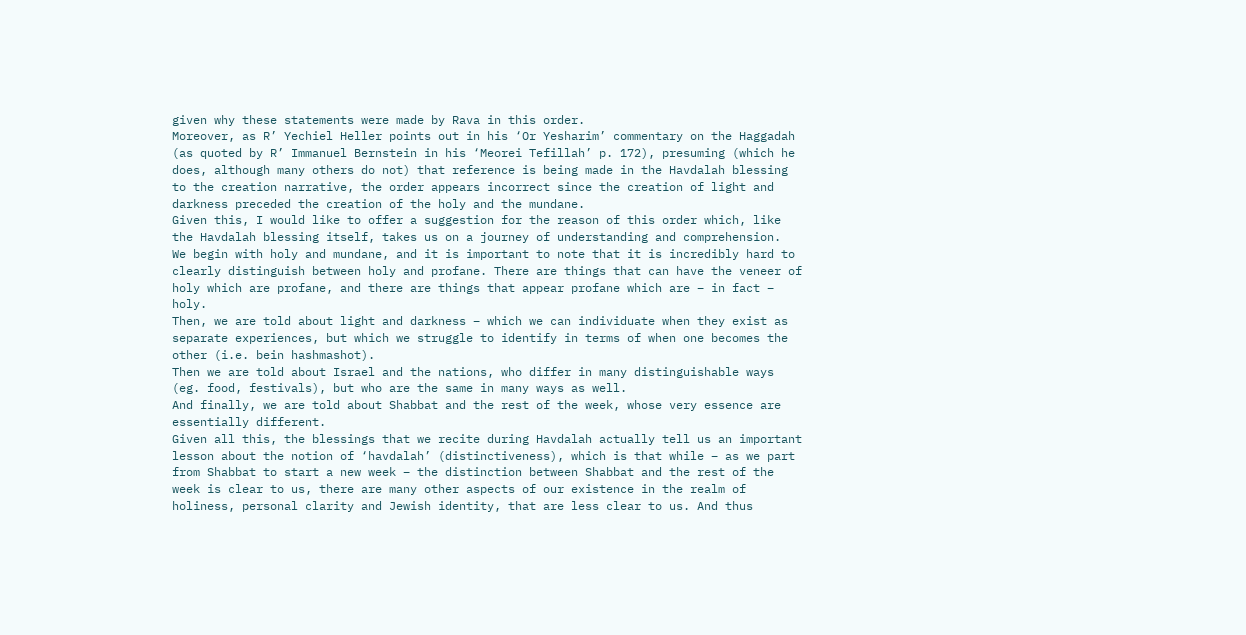given why these statements were made by Rava in this order.
Moreover, as R’ Yechiel Heller points out in his ‘Or Yesharim’ commentary on the Haggadah (as quoted by R’ Immanuel Bernstein in his ‘Meorei Tefillah’ p. 172), presuming (which he does, although many others do not) that reference is being made in the Havdalah blessing to the creation narrative, the order appears incorrect since the creation of light and darkness preceded the creation of the holy and the mundane.
Given this, I would like to offer a suggestion for the reason of this order which, like the Havdalah blessing itself, takes us on a journey of understanding and comprehension.
We begin with holy and mundane, and it is important to note that it is incredibly hard to clearly distinguish between holy and profane. There are things that can have the veneer of holy which are profane, and there are things that appear profane which are – in fact – holy.
Then, we are told about light and darkness – which we can individuate when they exist as separate experiences, but which we struggle to identify in terms of when one becomes the other (i.e. bein hashmashot).
Then we are told about Israel and the nations, who differ in many distinguishable ways (eg. food, festivals), but who are the same in many ways as well.
And finally, we are told about Shabbat and the rest of the week, whose very essence are essentially different.
Given all this, the blessings that we recite during Havdalah actually tell us an important lesson about the notion of ‘havdalah’ (distinctiveness), which is that while – as we part from Shabbat to start a new week – the distinction between Shabbat and the rest of the week is clear to us, there are many other aspects of our existence in the realm of holiness, personal clarity and Jewish identity, that are less clear to us. And thus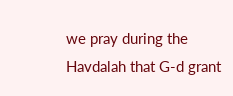we pray during the Havdalah that G-d grant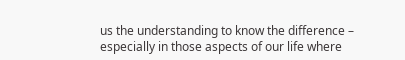us the understanding to know the difference – especially in those aspects of our life where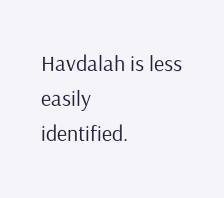Havdalah is less easily identified.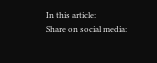In this article:
Share on social media: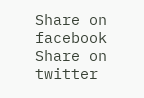Share on facebook
Share on twitter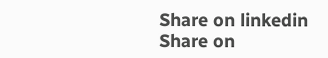Share on linkedin
Share on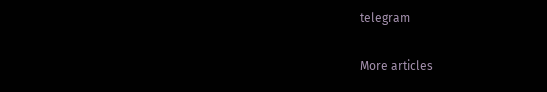telegram

More articles